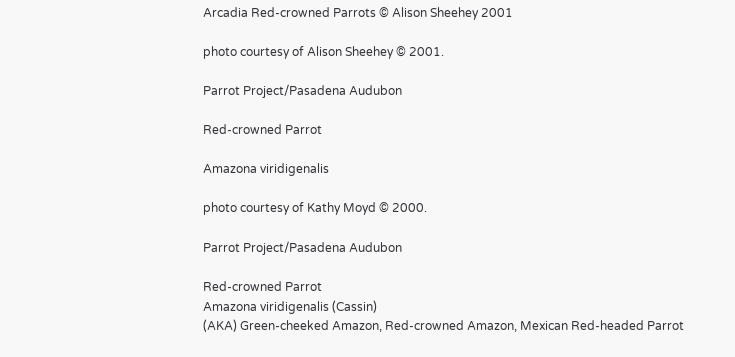Arcadia Red-crowned Parrots © Alison Sheehey 2001

photo courtesy of Alison Sheehey © 2001.

Parrot Project/Pasadena Audubon

Red-crowned Parrot

Amazona viridigenalis

photo courtesy of Kathy Moyd © 2000.

Parrot Project/Pasadena Audubon

Red-crowned Parrot
Amazona viridigenalis (Cassin)
(AKA) Green-cheeked Amazon, Red-crowned Amazon, Mexican Red-headed Parrot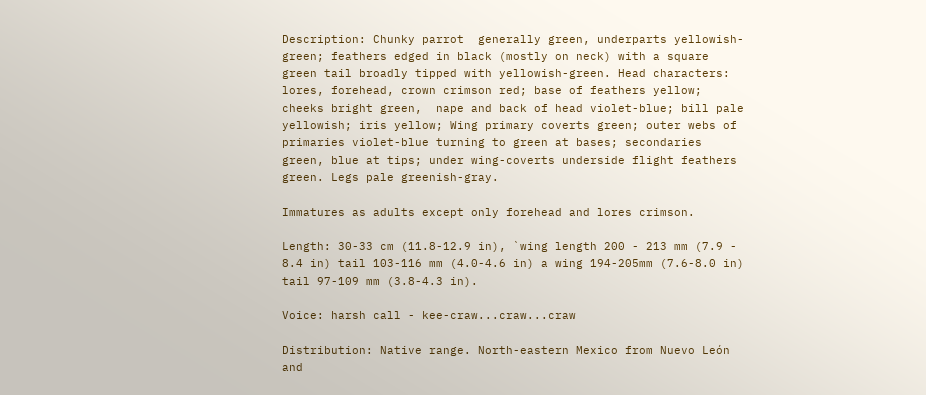Description: Chunky parrot  generally green, underparts yellowish-green; feathers edged in black (mostly on neck) with a square green tail broadly tipped with yellowish-green. Head characters: lores, forehead, crown crimson red; base of feathers yellow; cheeks bright green,  nape and back of head violet-blue; bill pale yellowish; iris yellow; Wing primary coverts green; outer webs of primaries violet-blue turning to green at bases; secondaries green, blue at tips; under wing-coverts underside flight feathers green. Legs pale greenish-gray.

Immatures as adults except only forehead and lores crimson.

Length: 30-33 cm (11.8-12.9 in), `wing length 200 - 213 mm (7.9 - 8.4 in) tail 103-116 mm (4.0-4.6 in) a wing 194-205mm (7.6-8.0 in) tail 97-109 mm (3.8-4.3 in).

Voice: harsh call - kee-craw...craw...craw

Distribution: Native range. North-eastern Mexico from Nuevo León and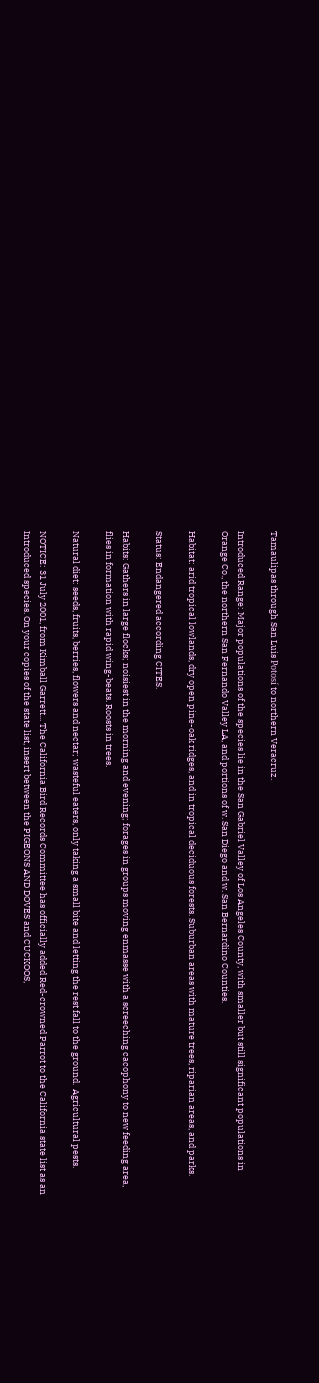Tamaulipas through San Luis Potosí to northern Veracruz.

Introduced Range: Major populations of the species lie in the San Gabriel Valley of Los Angeles County, with smaller but still significant populations in Orange Co., the northern San Fernando Valley LA, and portions of w. San Diego and w. San Bernardino Counties.

Habitat: arid tropical lowlands, dry open pine-oak ridges, and in tropical deciduous forests. Suburban areas with mature trees, riparian areas, and parks.

Status: Endangered according CITES.

Habits: Gathers in large flocks; noisiest in the morning and evening; forages in groups moving enmasse with a screeching cacophony to new feeding area, flies in formation with rapid wing-beats. Roosts in trees.

Natural diet: seeds, fruits, berries, flowers and nectar; wasteful eaters, only taking a small bite and letting the rest fall to the ground.  Agricultural pests.

NOTICE: 31 July 2001, from Kimball Garrett... The California Bird Records Committee has officially added Red-crowned Parrot to the California state list as an Introduced species. On your copies of the state list, insert between the PIGEONS AND DOVES and CUCKOOS,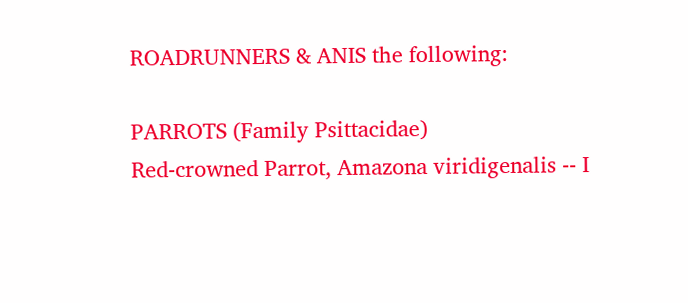ROADRUNNERS & ANIS the following:

PARROTS (Family Psittacidae)
Red-crowned Parrot, Amazona viridigenalis -- I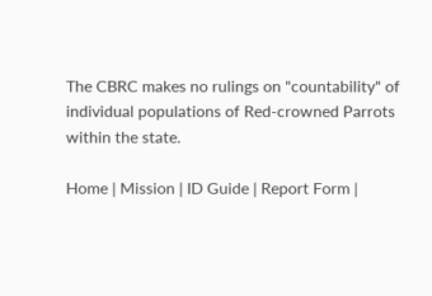The CBRC makes no rulings on "countability" of individual populations of Red-crowned Parrots within the state.

Home | Mission | ID Guide | Report Form |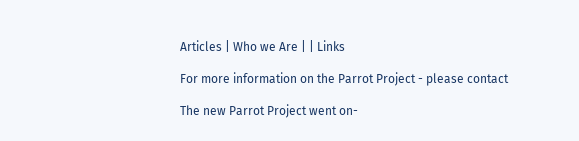Articles | Who we Are | | Links

For more information on the Parrot Project - please contact

The new Parrot Project went on-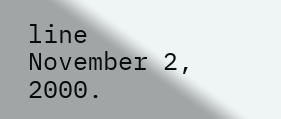line November 2, 2000.